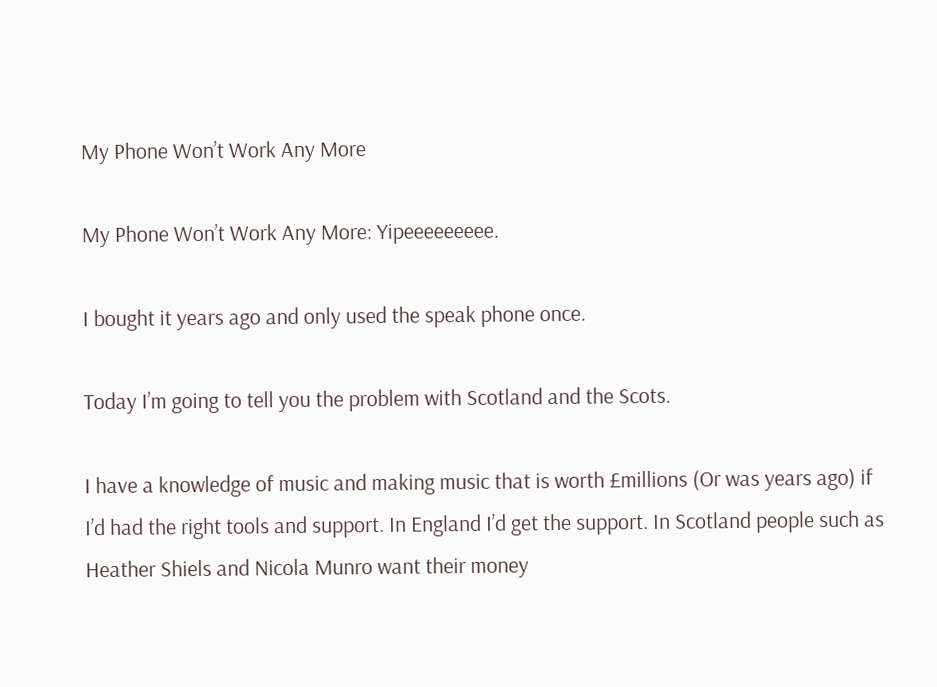My Phone Won’t Work Any More

My Phone Won’t Work Any More: Yipeeeeeeeee.

I bought it years ago and only used the speak phone once.

Today I’m going to tell you the problem with Scotland and the Scots.

I have a knowledge of music and making music that is worth £millions (Or was years ago) if I’d had the right tools and support. In England I’d get the support. In Scotland people such as Heather Shiels and Nicola Munro want their money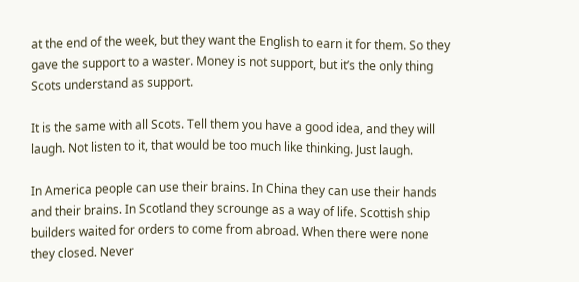at the end of the week, but they want the English to earn it for them. So they gave the support to a waster. Money is not support, but it’s the only thing Scots understand as support.

It is the same with all Scots. Tell them you have a good idea, and they will laugh. Not listen to it, that would be too much like thinking. Just laugh.

In America people can use their brains. In China they can use their hands and their brains. In Scotland they scrounge as a way of life. Scottish ship builders waited for orders to come from abroad. When there were none they closed. Never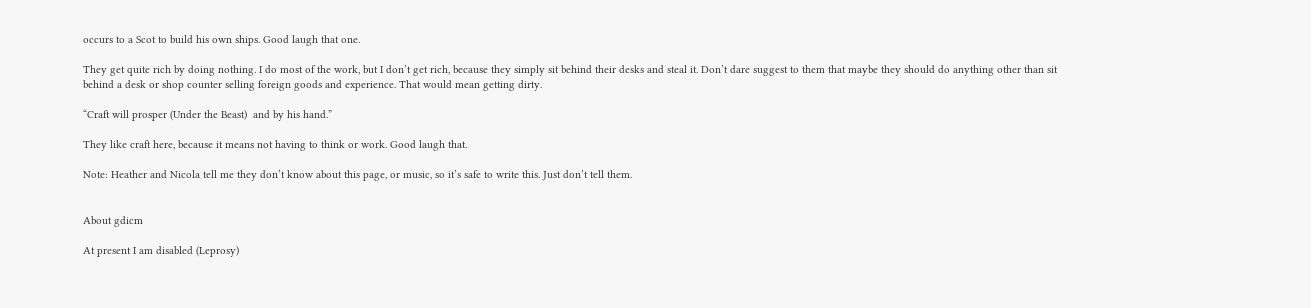occurs to a Scot to build his own ships. Good laugh that one.

They get quite rich by doing nothing. I do most of the work, but I don’t get rich, because they simply sit behind their desks and steal it. Don’t dare suggest to them that maybe they should do anything other than sit behind a desk or shop counter selling foreign goods and experience. That would mean getting dirty.

“Craft will prosper (Under the Beast)  and by his hand.”

They like craft here, because it means not having to think or work. Good laugh that.

Note: Heather and Nicola tell me they don’t know about this page, or music, so it’s safe to write this. Just don’t tell them.


About gdicm

At present I am disabled (Leprosy)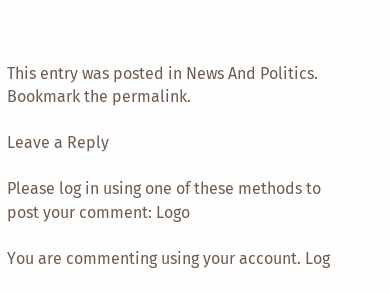This entry was posted in News And Politics. Bookmark the permalink.

Leave a Reply

Please log in using one of these methods to post your comment: Logo

You are commenting using your account. Log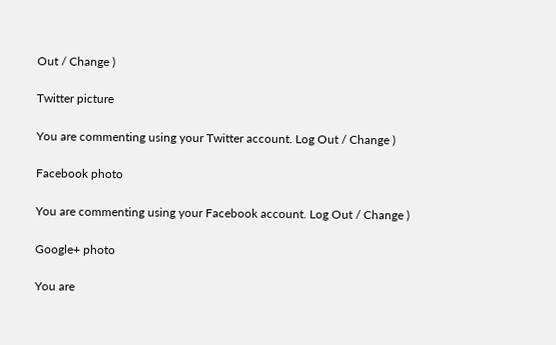Out / Change )

Twitter picture

You are commenting using your Twitter account. Log Out / Change )

Facebook photo

You are commenting using your Facebook account. Log Out / Change )

Google+ photo

You are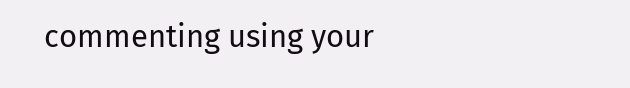commenting using your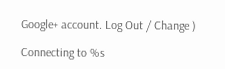Google+ account. Log Out / Change )

Connecting to %s